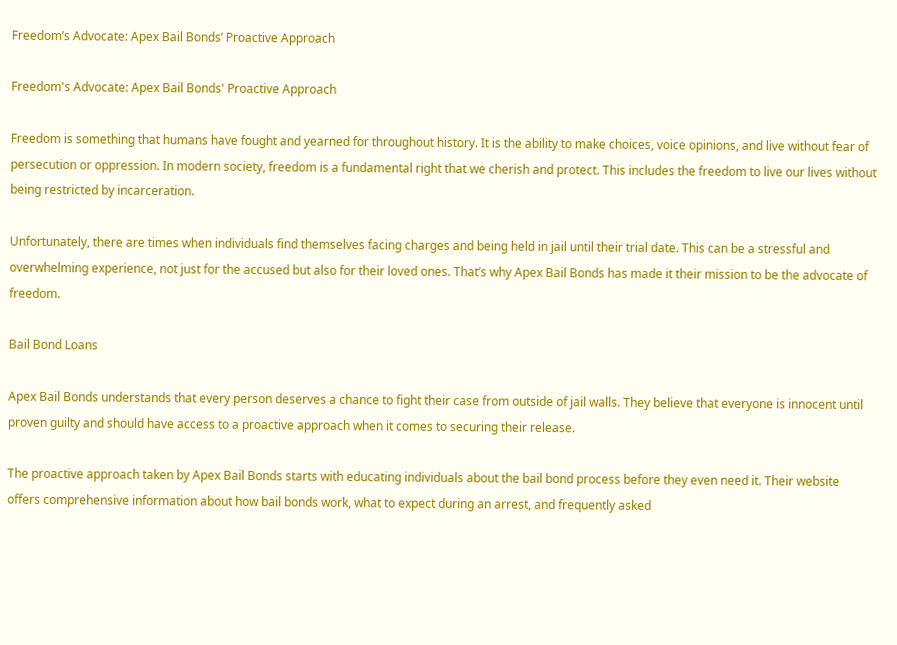Freedom’s Advocate: Apex Bail Bonds’ Proactive Approach

Freedom's Advocate: Apex Bail Bonds' Proactive Approach

Freedom is something that humans have fought and yearned for throughout history. It is the ability to make choices, voice opinions, and live without fear of persecution or oppression. In modern society, freedom is a fundamental right that we cherish and protect. This includes the freedom to live our lives without being restricted by incarceration.

Unfortunately, there are times when individuals find themselves facing charges and being held in jail until their trial date. This can be a stressful and overwhelming experience, not just for the accused but also for their loved ones. That’s why Apex Bail Bonds has made it their mission to be the advocate of freedom.

Bail Bond Loans

Apex Bail Bonds understands that every person deserves a chance to fight their case from outside of jail walls. They believe that everyone is innocent until proven guilty and should have access to a proactive approach when it comes to securing their release.

The proactive approach taken by Apex Bail Bonds starts with educating individuals about the bail bond process before they even need it. Their website offers comprehensive information about how bail bonds work, what to expect during an arrest, and frequently asked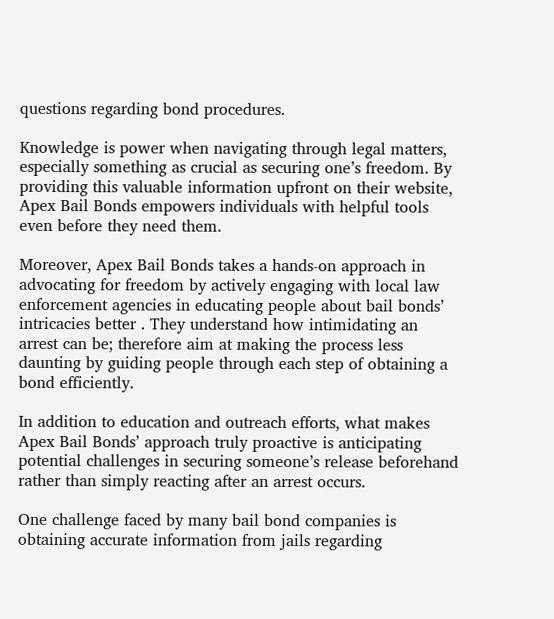questions regarding bond procedures.

Knowledge is power when navigating through legal matters, especially something as crucial as securing one’s freedom. By providing this valuable information upfront on their website, Apex Bail Bonds empowers individuals with helpful tools even before they need them.

Moreover, Apex Bail Bonds takes a hands-on approach in advocating for freedom by actively engaging with local law enforcement agencies in educating people about bail bonds’ intricacies better . They understand how intimidating an arrest can be; therefore aim at making the process less daunting by guiding people through each step of obtaining a bond efficiently.

In addition to education and outreach efforts, what makes Apex Bail Bonds’ approach truly proactive is anticipating potential challenges in securing someone’s release beforehand rather than simply reacting after an arrest occurs.

One challenge faced by many bail bond companies is obtaining accurate information from jails regarding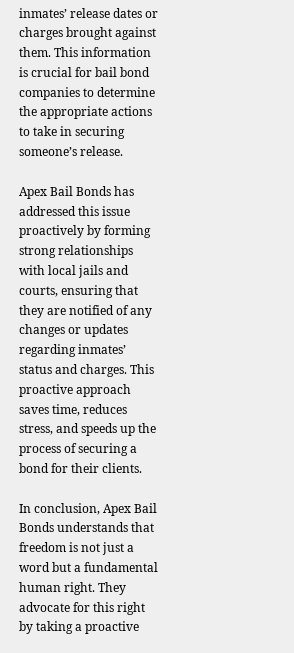inmates’ release dates or charges brought against them. This information is crucial for bail bond companies to determine the appropriate actions to take in securing someone’s release.

Apex Bail Bonds has addressed this issue proactively by forming strong relationships with local jails and courts, ensuring that they are notified of any changes or updates regarding inmates’ status and charges. This proactive approach saves time, reduces stress, and speeds up the process of securing a bond for their clients.

In conclusion, Apex Bail Bonds understands that freedom is not just a word but a fundamental human right. They advocate for this right by taking a proactive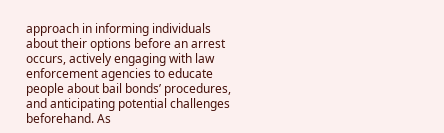approach in informing individuals about their options before an arrest occurs, actively engaging with law enforcement agencies to educate people about bail bonds’ procedures, and anticipating potential challenges beforehand. As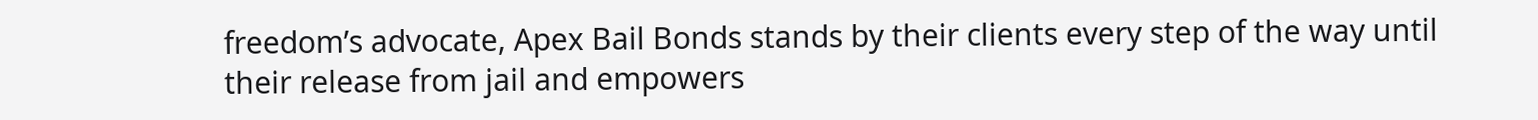freedom’s advocate, Apex Bail Bonds stands by their clients every step of the way until their release from jail and empowers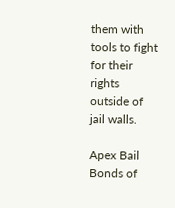them with tools to fight for their rights outside of jail walls.

Apex Bail Bonds of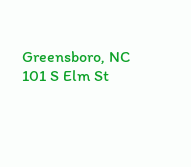Greensboro, NC
101 S Elm St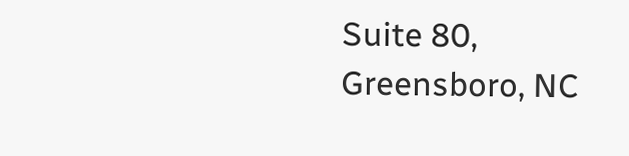Suite 80, Greensboro, NC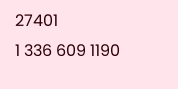27401
1 336 609 1190